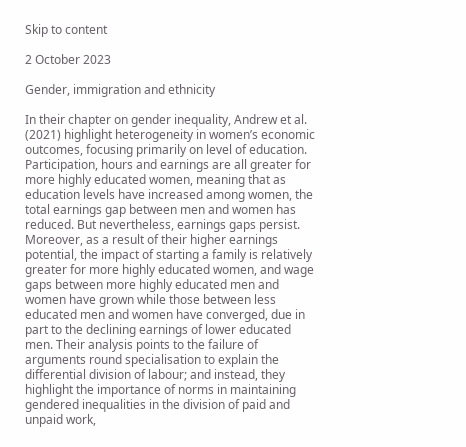Skip to content

2 October 2023

Gender, immigration and ethnicity

In their chapter on gender inequality, Andrew et al. (2021) highlight heterogeneity in women’s economic outcomes, focusing primarily on level of education. Participation, hours and earnings are all greater for more highly educated women, meaning that as education levels have increased among women, the total earnings gap between men and women has reduced. But nevertheless, earnings gaps persist. Moreover, as a result of their higher earnings potential, the impact of starting a family is relatively greater for more highly educated women, and wage gaps between more highly educated men and women have grown while those between less educated men and women have converged, due in part to the declining earnings of lower educated men. Their analysis points to the failure of arguments round specialisation to explain the differential division of labour; and instead, they highlight the importance of norms in maintaining gendered inequalities in the division of paid and unpaid work,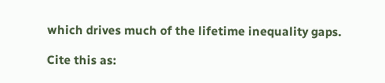which drives much of the lifetime inequality gaps.

Cite this as: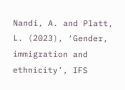Nandi, A. and Platt, L. (2023), ‘Gender, immigration and ethnicity’, IFS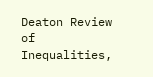Deaton Review of Inequalities,